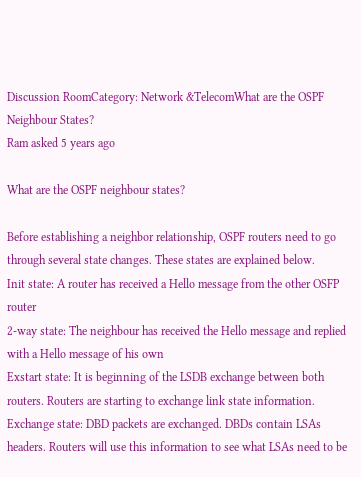Discussion RoomCategory: Network &TelecomWhat are the OSPF Neighbour States?
Ram asked 5 years ago

What are the OSPF neighbour states?

Before establishing a neighbor relationship, OSPF routers need to go through several state changes. These states are explained below.
Init state: A router has received a Hello message from the other OSFP router
2-way state: The neighbour has received the Hello message and replied with a Hello message of his own
Exstart state: It is beginning of the LSDB exchange between both routers. Routers are starting to exchange link state information.
Exchange state: DBD packets are exchanged. DBDs contain LSAs headers. Routers will use this information to see what LSAs need to be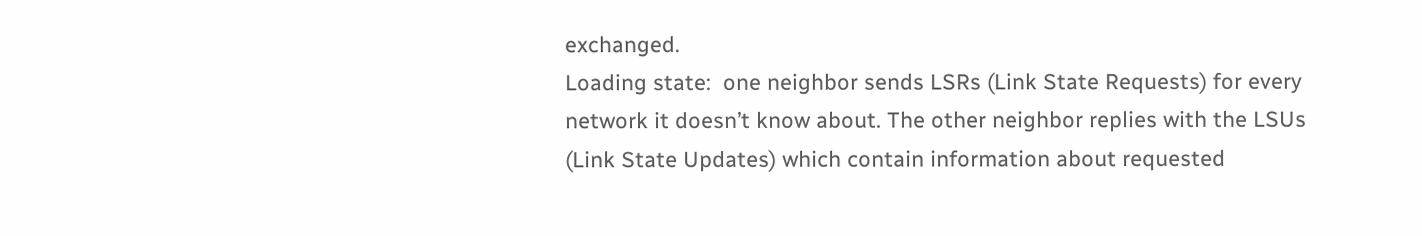exchanged.
Loading state:  one neighbor sends LSRs (Link State Requests) for every network it doesn’t know about. The other neighbor replies with the LSUs (Link State Updates) which contain information about requested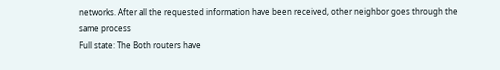networks. After all the requested information have been received, other neighbor goes through the same process
Full state: The Both routers have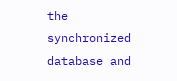the synchronized database and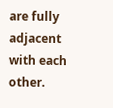are fully adjacent with each other.